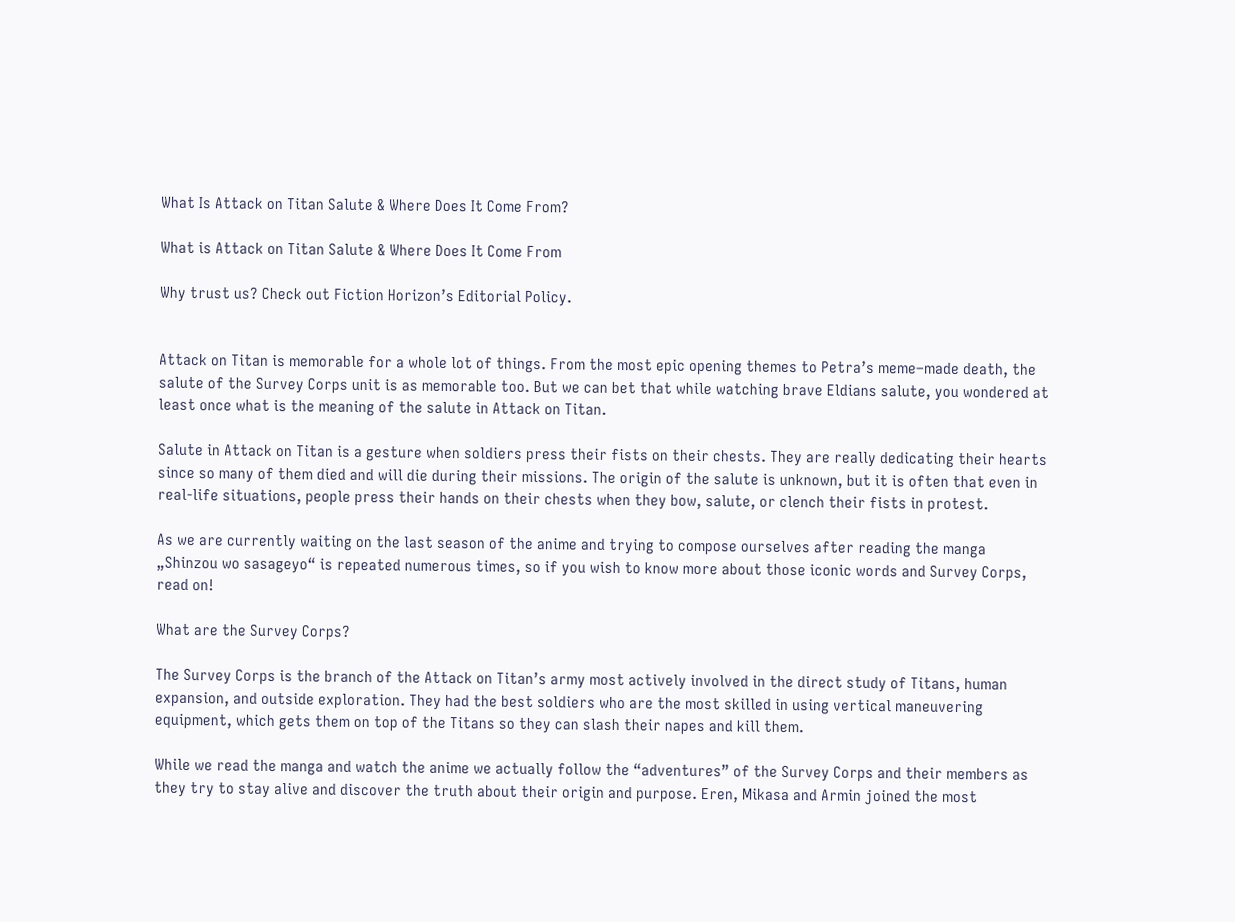What Is Attack on Titan Salute & Where Does It Come From?

What is Attack on Titan Salute & Where Does It Come From

Why trust us? Check out Fiction Horizon’s Editorial Policy.


Attack on Titan is memorable for a whole lot of things. From the most epic opening themes to Petra’s meme–made death, the salute of the Survey Corps unit is as memorable too. But we can bet that while watching brave Eldians salute, you wondered at least once what is the meaning of the salute in Attack on Titan.

Salute in Attack on Titan is a gesture when soldiers press their fists on their chests. They are really dedicating their hearts since so many of them died and will die during their missions. The origin of the salute is unknown, but it is often that even in real-life situations, people press their hands on their chests when they bow, salute, or clench their fists in protest.

As we are currently waiting on the last season of the anime and trying to compose ourselves after reading the manga „Shinzou wo sasageyo“ is repeated numerous times, so if you wish to know more about those iconic words and Survey Corps, read on!

What are the Survey Corps?

The Survey Corps is the branch of the Attack on Titan’s army most actively involved in the direct study of Titans, human expansion, and outside exploration. They had the best soldiers who are the most skilled in using vertical maneuvering equipment, which gets them on top of the Titans so they can slash their napes and kill them.

While we read the manga and watch the anime we actually follow the “adventures” of the Survey Corps and their members as they try to stay alive and discover the truth about their origin and purpose. Eren, Mikasa and Armin joined the most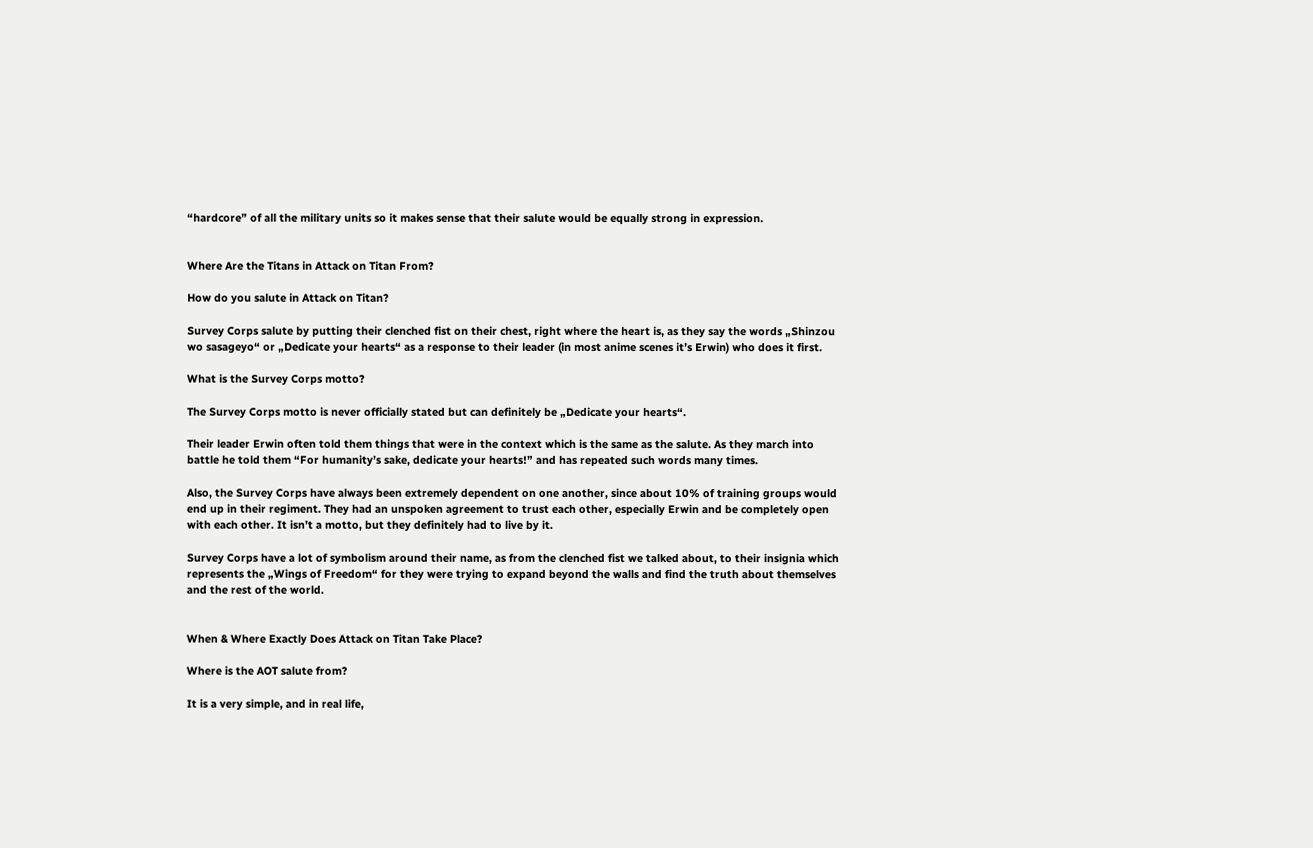“hardcore” of all the military units so it makes sense that their salute would be equally strong in expression.


Where Are the Titans in Attack on Titan From?

How do you salute in Attack on Titan?

Survey Corps salute by putting their clenched fist on their chest, right where the heart is, as they say the words „Shinzou wo sasageyo“ or „Dedicate your hearts“ as a response to their leader (in most anime scenes it’s Erwin) who does it first.

What is the Survey Corps motto?

The Survey Corps motto is never officially stated but can definitely be „Dedicate your hearts“.

Their leader Erwin often told them things that were in the context which is the same as the salute. As they march into battle he told them “For humanity’s sake, dedicate your hearts!” and has repeated such words many times.

Also, the Survey Corps have always been extremely dependent on one another, since about 10% of training groups would end up in their regiment. They had an unspoken agreement to trust each other, especially Erwin and be completely open with each other. It isn’t a motto, but they definitely had to live by it.

Survey Corps have a lot of symbolism around their name, as from the clenched fist we talked about, to their insignia which represents the „Wings of Freedom“ for they were trying to expand beyond the walls and find the truth about themselves and the rest of the world.


When & Where Exactly Does Attack on Titan Take Place?

Where is the AOT salute from?

It is a very simple, and in real life,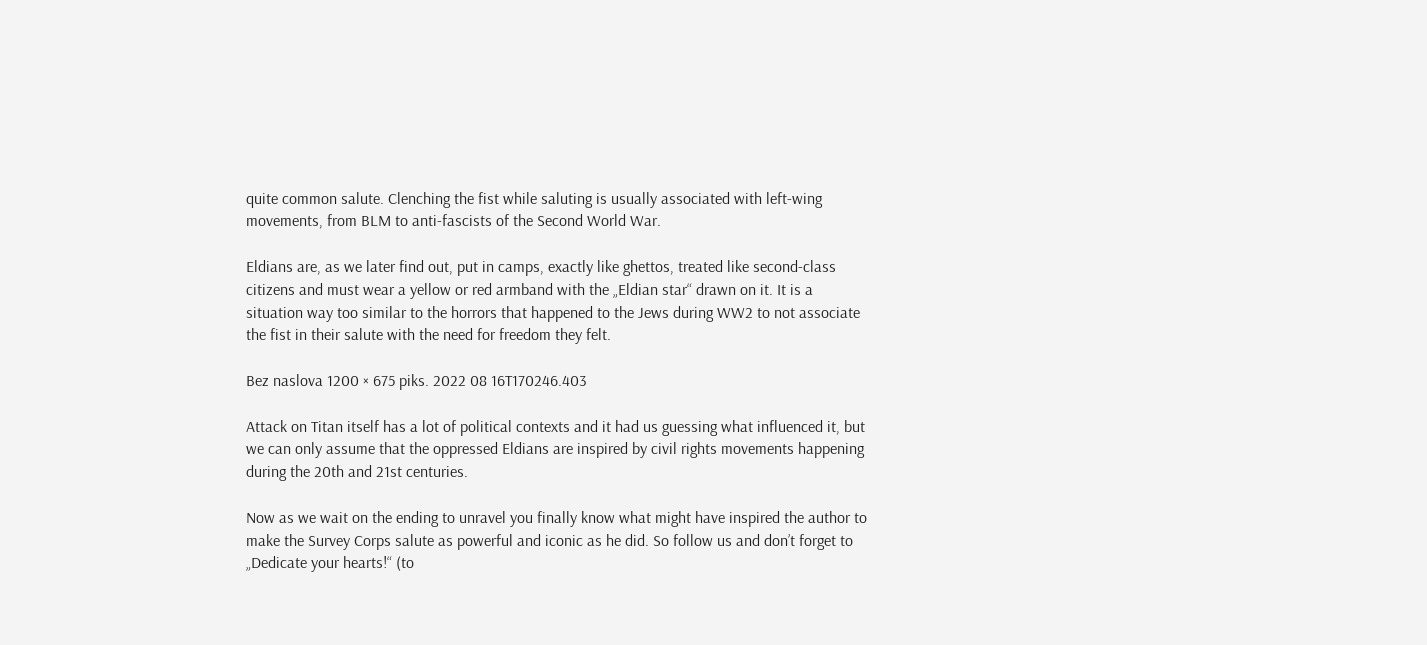quite common salute. Clenching the fist while saluting is usually associated with left-wing movements, from BLM to anti-fascists of the Second World War.

Eldians are, as we later find out, put in camps, exactly like ghettos, treated like second-class citizens and must wear a yellow or red armband with the „Eldian star“ drawn on it. It is a situation way too similar to the horrors that happened to the Jews during WW2 to not associate the fist in their salute with the need for freedom they felt.

Bez naslova 1200 × 675 piks. 2022 08 16T170246.403

Attack on Titan itself has a lot of political contexts and it had us guessing what influenced it, but we can only assume that the oppressed Eldians are inspired by civil rights movements happening during the 20th and 21st centuries.

Now as we wait on the ending to unravel you finally know what might have inspired the author to make the Survey Corps salute as powerful and iconic as he did. So follow us and don’t forget to „Dedicate your hearts!“ (to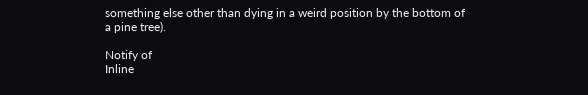something else other than dying in a weird position by the bottom of a pine tree).

Notify of
Inline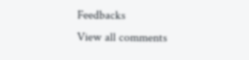Feedbacks
View all comments